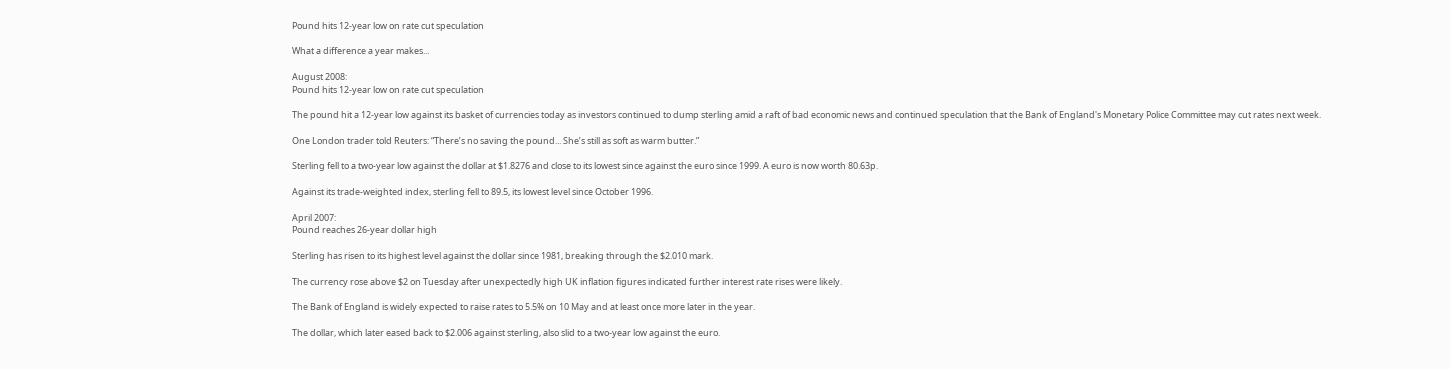Pound hits 12-year low on rate cut speculation

What a difference a year makes...

August 2008:
Pound hits 12-year low on rate cut speculation

The pound hit a 12-year low against its basket of currencies today as investors continued to dump sterling amid a raft of bad economic news and continued speculation that the Bank of England's Monetary Police Committee may cut rates next week.

One London trader told Reuters: “There’s no saving the pound... She’s still as soft as warm butter.”

Sterling fell to a two-year low against the dollar at $1.8276 and close to its lowest since against the euro since 1999. A euro is now worth 80.63p.

Against its trade-weighted index, sterling fell to 89.5, its lowest level since October 1996.

April 2007:
Pound reaches 26-year dollar high

Sterling has risen to its highest level against the dollar since 1981, breaking through the $2.010 mark.

The currency rose above $2 on Tuesday after unexpectedly high UK inflation figures indicated further interest rate rises were likely.

The Bank of England is widely expected to raise rates to 5.5% on 10 May and at least once more later in the year.

The dollar, which later eased back to $2.006 against sterling, also slid to a two-year low against the euro.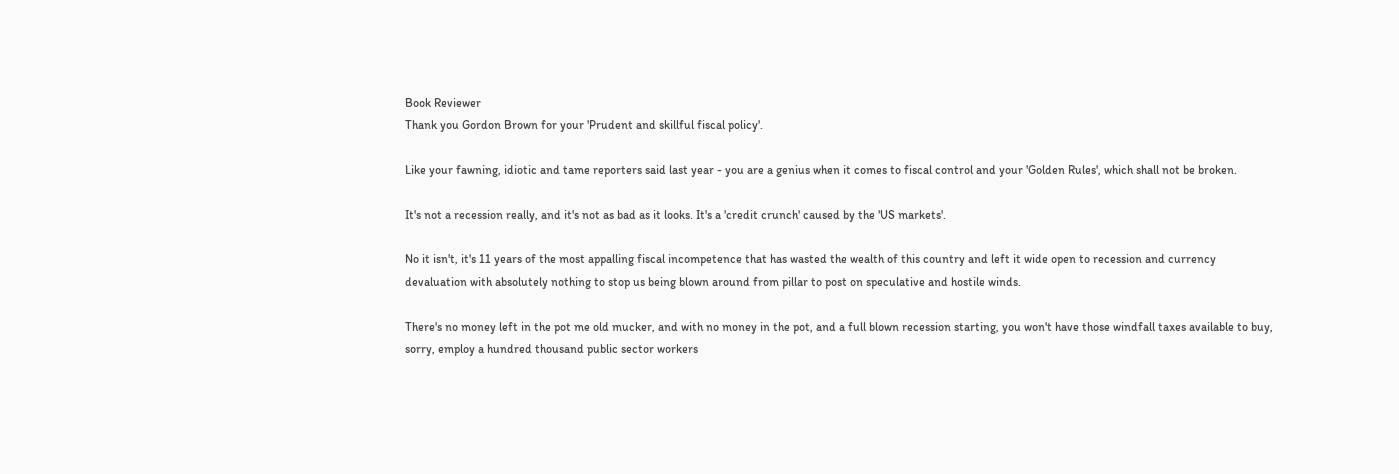Book Reviewer
Thank you Gordon Brown for your 'Prudent and skillful fiscal policy'.

Like your fawning, idiotic and tame reporters said last year - you are a genius when it comes to fiscal control and your 'Golden Rules', which shall not be broken.

It's not a recession really, and it's not as bad as it looks. It's a 'credit crunch' caused by the 'US markets'.

No it isn't, it's 11 years of the most appalling fiscal incompetence that has wasted the wealth of this country and left it wide open to recession and currency devaluation with absolutely nothing to stop us being blown around from pillar to post on speculative and hostile winds.

There's no money left in the pot me old mucker, and with no money in the pot, and a full blown recession starting, you won't have those windfall taxes available to buy, sorry, employ a hundred thousand public sector workers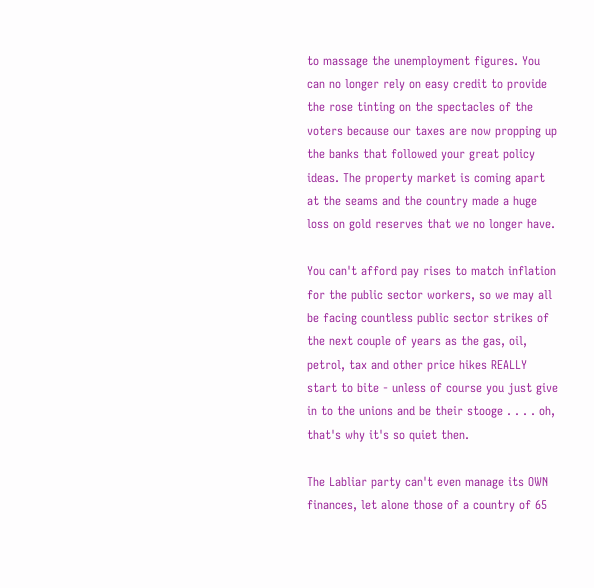to massage the unemployment figures. You can no longer rely on easy credit to provide the rose tinting on the spectacles of the voters because our taxes are now propping up the banks that followed your great policy ideas. The property market is coming apart at the seams and the country made a huge loss on gold reserves that we no longer have.

You can't afford pay rises to match inflation for the public sector workers, so we may all be facing countless public sector strikes of the next couple of years as the gas, oil, petrol, tax and other price hikes REALLY start to bite - unless of course you just give in to the unions and be their stooge . . . . oh, that's why it's so quiet then.

The Labliar party can't even manage its OWN finances, let alone those of a country of 65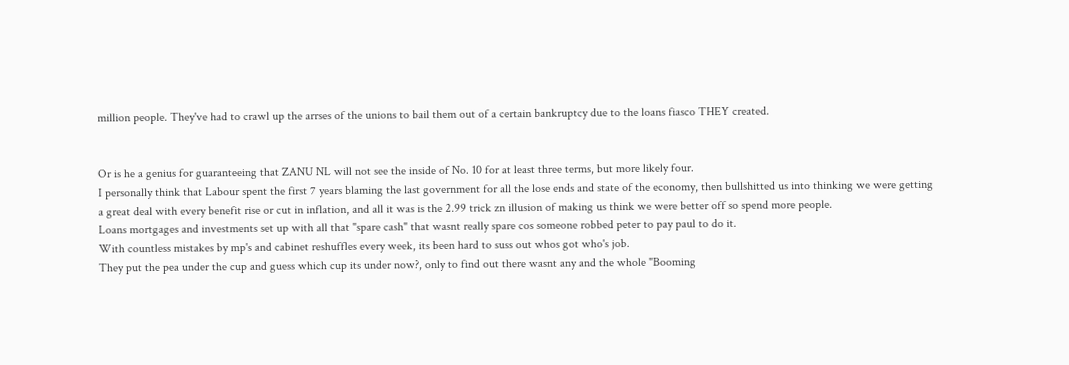million people. They've had to crawl up the arrses of the unions to bail them out of a certain bankruptcy due to the loans fiasco THEY created.


Or is he a genius for guaranteeing that ZANU NL will not see the inside of No. 10 for at least three terms, but more likely four.
I personally think that Labour spent the first 7 years blaming the last government for all the lose ends and state of the economy, then bullshitted us into thinking we were getting a great deal with every benefit rise or cut in inflation, and all it was is the 2.99 trick zn illusion of making us think we were better off so spend more people.
Loans mortgages and investments set up with all that "spare cash" that wasnt really spare cos someone robbed peter to pay paul to do it.
With countless mistakes by mp's and cabinet reshuffles every week, its been hard to suss out whos got who's job.
They put the pea under the cup and guess which cup its under now?, only to find out there wasnt any and the whole "Booming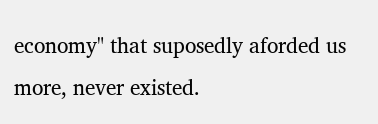economy" that suposedly aforded us more, never existed.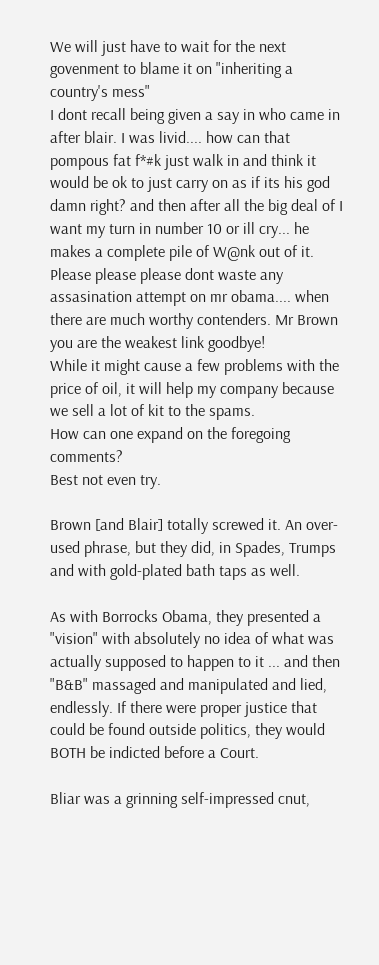We will just have to wait for the next govenment to blame it on "inheriting a country's mess"
I dont recall being given a say in who came in after blair. I was livid.... how can that pompous fat f*#k just walk in and think it would be ok to just carry on as if its his god damn right? and then after all the big deal of I want my turn in number 10 or ill cry... he makes a complete pile of W@nk out of it.
Please please please dont waste any assasination attempt on mr obama.... when there are much worthy contenders. Mr Brown you are the weakest link goodbye!
While it might cause a few problems with the price of oil, it will help my company because we sell a lot of kit to the spams.
How can one expand on the foregoing comments?
Best not even try.

Brown [and Blair] totally screwed it. An over-used phrase, but they did, in Spades, Trumps and with gold-plated bath taps as well.

As with Borrocks Obama, they presented a "vision" with absolutely no idea of what was actually supposed to happen to it ... and then "B&B" massaged and manipulated and lied, endlessly. If there were proper justice that could be found outside politics, they would BOTH be indicted before a Court.

Bliar was a grinning self-impressed cnut,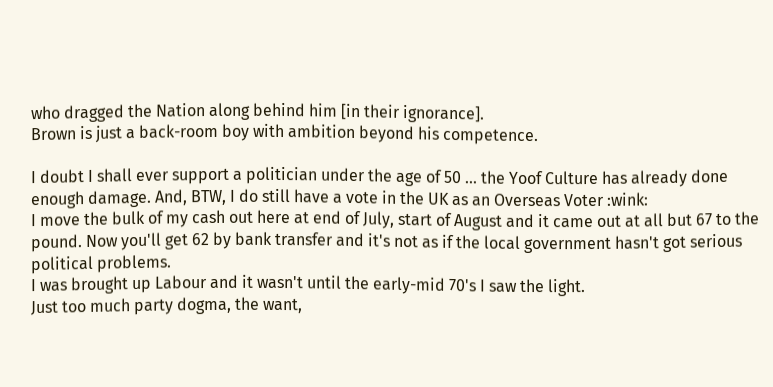who dragged the Nation along behind him [in their ignorance].
Brown is just a back-room boy with ambition beyond his competence.

I doubt I shall ever support a politician under the age of 50 ... the Yoof Culture has already done enough damage. And, BTW, I do still have a vote in the UK as an Overseas Voter :wink:
I move the bulk of my cash out here at end of July, start of August and it came out at all but 67 to the pound. Now you'll get 62 by bank transfer and it's not as if the local government hasn't got serious political problems.
I was brought up Labour and it wasn't until the early-mid 70's I saw the light.
Just too much party dogma, the want,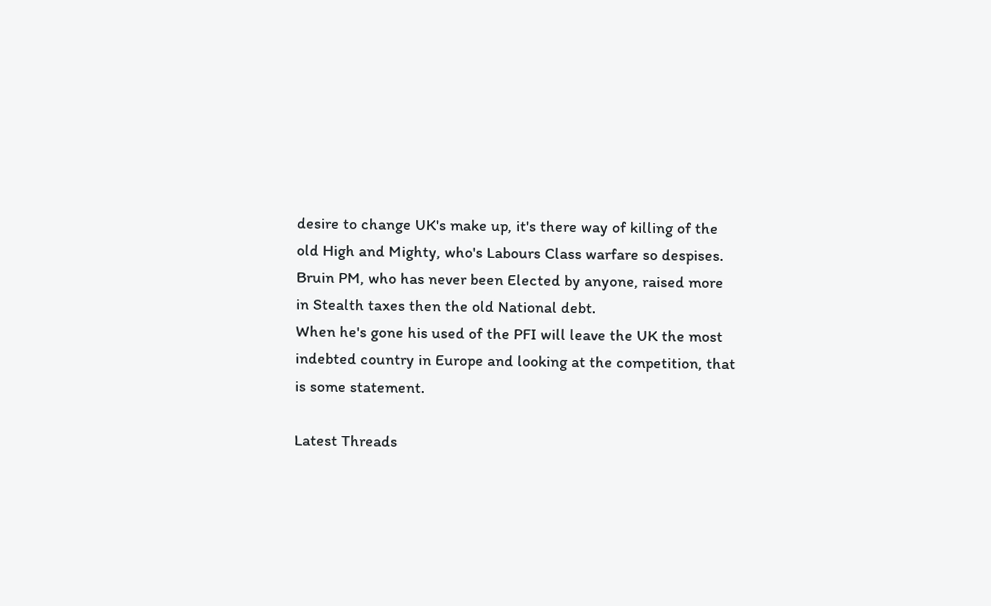desire to change UK's make up, it's there way of killing of the old High and Mighty, who's Labours Class warfare so despises.
Bruin PM, who has never been Elected by anyone, raised more in Stealth taxes then the old National debt.
When he's gone his used of the PFI will leave the UK the most indebted country in Europe and looking at the competition, that is some statement.

Latest Threads